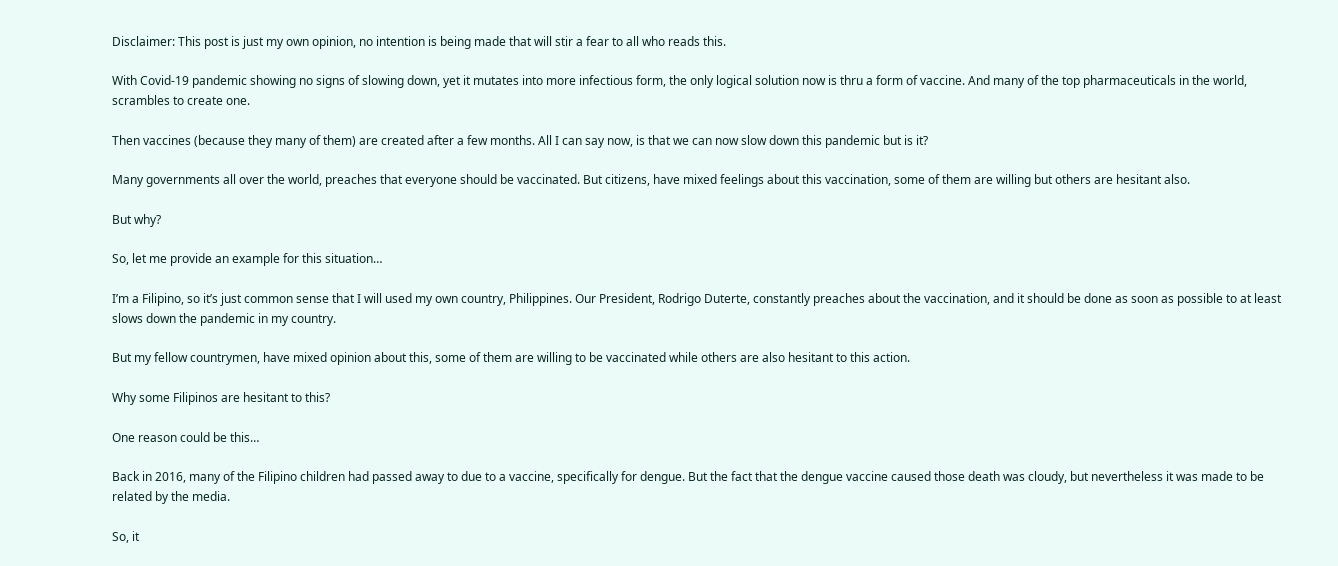Disclaimer: This post is just my own opinion, no intention is being made that will stir a fear to all who reads this.

With Covid-19 pandemic showing no signs of slowing down, yet it mutates into more infectious form, the only logical solution now is thru a form of vaccine. And many of the top pharmaceuticals in the world, scrambles to create one.

Then vaccines (because they many of them) are created after a few months. All I can say now, is that we can now slow down this pandemic but is it?

Many governments all over the world, preaches that everyone should be vaccinated. But citizens, have mixed feelings about this vaccination, some of them are willing but others are hesitant also.

But why?

So, let me provide an example for this situation…

I’m a Filipino, so it’s just common sense that I will used my own country, Philippines. Our President, Rodrigo Duterte, constantly preaches about the vaccination, and it should be done as soon as possible to at least slows down the pandemic in my country.

But my fellow countrymen, have mixed opinion about this, some of them are willing to be vaccinated while others are also hesitant to this action.

Why some Filipinos are hesitant to this?

One reason could be this…

Back in 2016, many of the Filipino children had passed away to due to a vaccine, specifically for dengue. But the fact that the dengue vaccine caused those death was cloudy, but nevertheless it was made to be related by the media.

So, it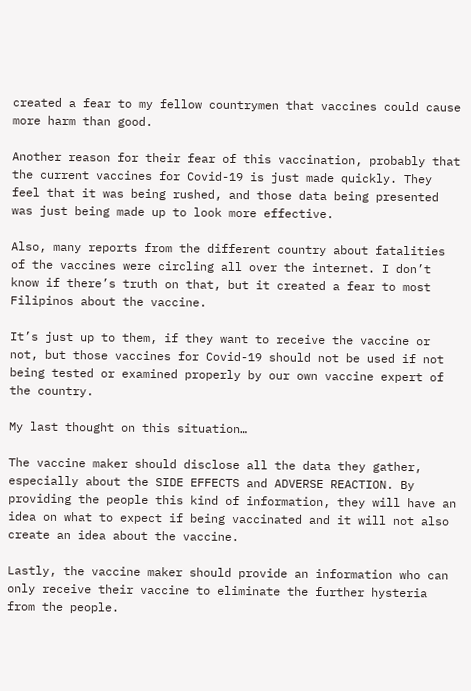created a fear to my fellow countrymen that vaccines could cause more harm than good.

Another reason for their fear of this vaccination, probably that the current vaccines for Covid-19 is just made quickly. They feel that it was being rushed, and those data being presented was just being made up to look more effective.

Also, many reports from the different country about fatalities of the vaccines were circling all over the internet. I don’t know if there’s truth on that, but it created a fear to most Filipinos about the vaccine.

It’s just up to them, if they want to receive the vaccine or not, but those vaccines for Covid-19 should not be used if not being tested or examined properly by our own vaccine expert of the country.

My last thought on this situation…

The vaccine maker should disclose all the data they gather, especially about the SIDE EFFECTS and ADVERSE REACTION. By providing the people this kind of information, they will have an idea on what to expect if being vaccinated and it will not also create an idea about the vaccine.

Lastly, the vaccine maker should provide an information who can only receive their vaccine to eliminate the further hysteria from the people.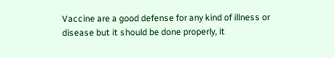Vaccine are a good defense for any kind of illness or disease but it should be done properly, it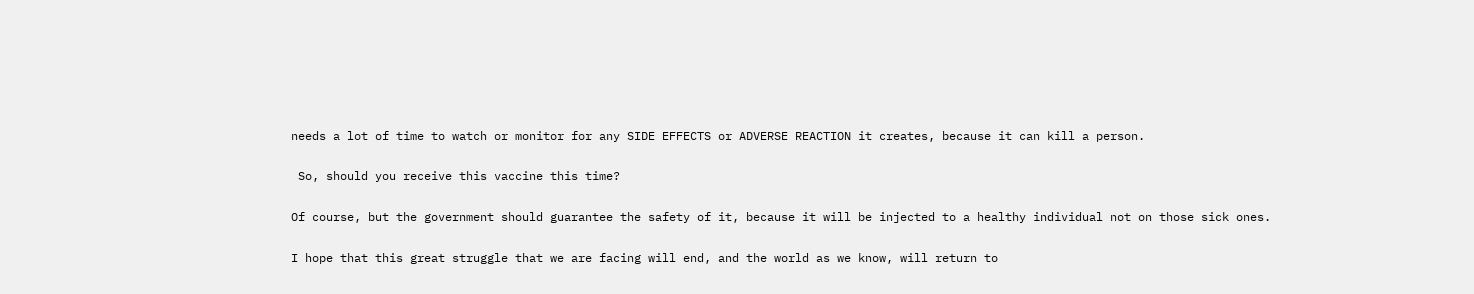needs a lot of time to watch or monitor for any SIDE EFFECTS or ADVERSE REACTION it creates, because it can kill a person.

 So, should you receive this vaccine this time?

Of course, but the government should guarantee the safety of it, because it will be injected to a healthy individual not on those sick ones.

I hope that this great struggle that we are facing will end, and the world as we know, will return to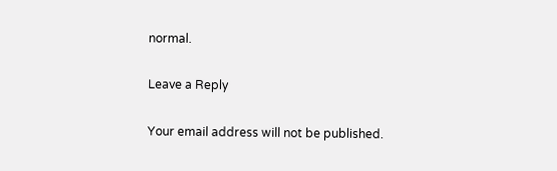normal.

Leave a Reply

Your email address will not be published.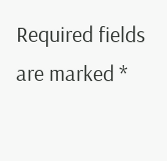Required fields are marked *